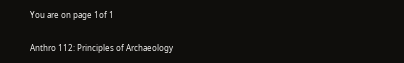You are on page 1of 1

Anthro 112: Principles of Archaeology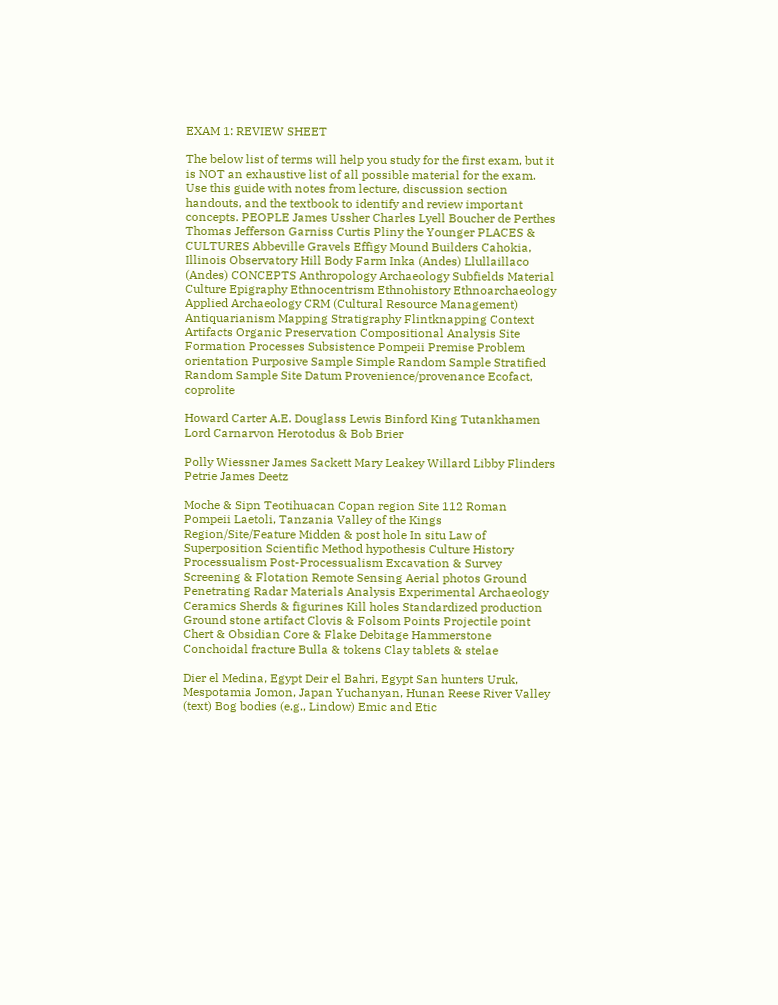EXAM 1: REVIEW SHEET

The below list of terms will help you study for the first exam, but it is NOT an exhaustive list of all possible material for the exam. Use this guide with notes from lecture, discussion section handouts, and the textbook to identify and review important concepts. PEOPLE James Ussher Charles Lyell Boucher de Perthes Thomas Jefferson Garniss Curtis Pliny the Younger PLACES & CULTURES Abbeville Gravels Effigy Mound Builders Cahokia, Illinois Observatory Hill Body Farm Inka (Andes) Llullaillaco (Andes) CONCEPTS Anthropology Archaeology Subfields Material Culture Epigraphy Ethnocentrism Ethnohistory Ethnoarchaeology Applied Archaeology CRM (Cultural Resource Management) Antiquarianism Mapping Stratigraphy Flintknapping Context Artifacts Organic Preservation Compositional Analysis Site Formation Processes Subsistence Pompeii Premise Problem orientation Purposive Sample Simple Random Sample Stratified Random Sample Site Datum Provenience/provenance Ecofact, coprolite

Howard Carter A.E. Douglass Lewis Binford King Tutankhamen Lord Carnarvon Herotodus & Bob Brier

Polly Wiessner James Sackett Mary Leakey Willard Libby Flinders Petrie James Deetz

Moche & Sipn Teotihuacan Copan region Site 112 Roman Pompeii Laetoli, Tanzania Valley of the Kings Region/Site/Feature Midden & post hole In situ Law of Superposition Scientific Method hypothesis Culture History Processualism Post-Processualism Excavation & Survey Screening & Flotation Remote Sensing Aerial photos Ground Penetrating Radar Materials Analysis Experimental Archaeology Ceramics Sherds & figurines Kill holes Standardized production Ground stone artifact Clovis & Folsom Points Projectile point Chert & Obsidian Core & Flake Debitage Hammerstone Conchoidal fracture Bulla & tokens Clay tablets & stelae

Dier el Medina, Egypt Deir el Bahri, Egypt San hunters Uruk, Mespotamia Jomon, Japan Yuchanyan, Hunan Reese River Valley (text) Bog bodies (e.g., Lindow) Emic and Etic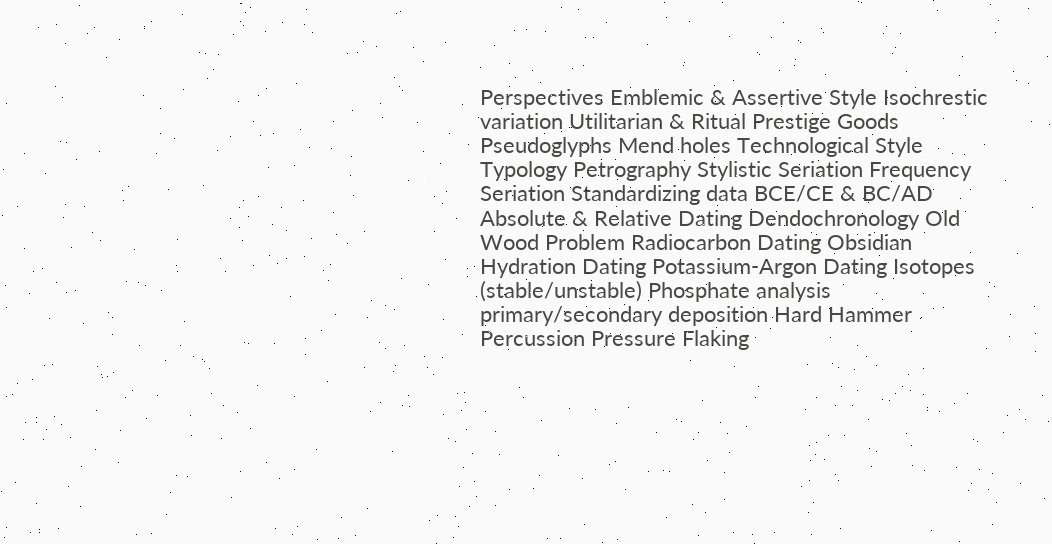Perspectives Emblemic & Assertive Style Isochrestic variation Utilitarian & Ritual Prestige Goods Pseudoglyphs Mend holes Technological Style Typology Petrography Stylistic Seriation Frequency Seriation Standardizing data BCE/CE & BC/AD Absolute & Relative Dating Dendochronology Old Wood Problem Radiocarbon Dating Obsidian Hydration Dating Potassium-Argon Dating Isotopes (stable/unstable) Phosphate analysis primary/secondary deposition Hard Hammer Percussion Pressure Flaking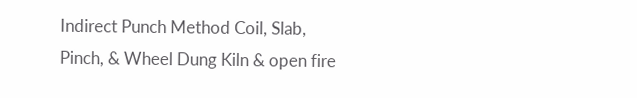Indirect Punch Method Coil, Slab, Pinch, & Wheel Dung Kiln & open fire